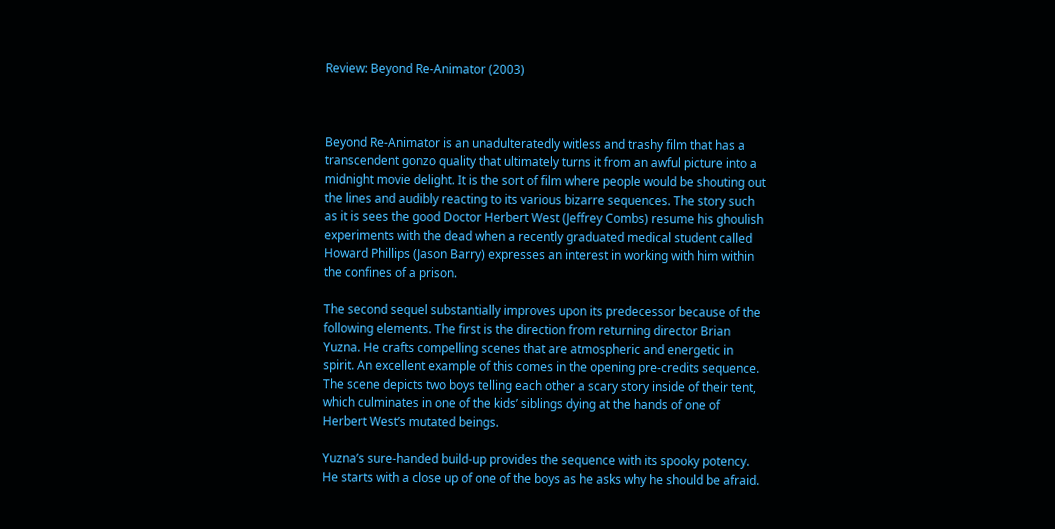Review: Beyond Re-Animator (2003)



Beyond Re-Animator is an unadulteratedly witless and trashy film that has a transcendent gonzo quality that ultimately turns it from an awful picture into a midnight movie delight. It is the sort of film where people would be shouting out the lines and audibly reacting to its various bizarre sequences. The story such as it is sees the good Doctor Herbert West (Jeffrey Combs) resume his ghoulish experiments with the dead when a recently graduated medical student called Howard Phillips (Jason Barry) expresses an interest in working with him within the confines of a prison.

The second sequel substantially improves upon its predecessor because of the following elements. The first is the direction from returning director Brian Yuzna. He crafts compelling scenes that are atmospheric and energetic in spirit. An excellent example of this comes in the opening pre-credits sequence. The scene depicts two boys telling each other a scary story inside of their tent, which culminates in one of the kids’ siblings dying at the hands of one of Herbert West’s mutated beings.

Yuzna’s sure-handed build-up provides the sequence with its spooky potency. He starts with a close up of one of the boys as he asks why he should be afraid.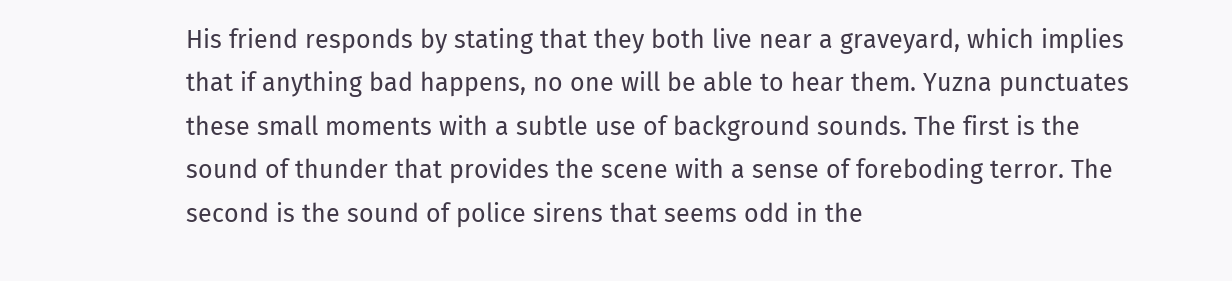His friend responds by stating that they both live near a graveyard, which implies that if anything bad happens, no one will be able to hear them. Yuzna punctuates these small moments with a subtle use of background sounds. The first is the sound of thunder that provides the scene with a sense of foreboding terror. The second is the sound of police sirens that seems odd in the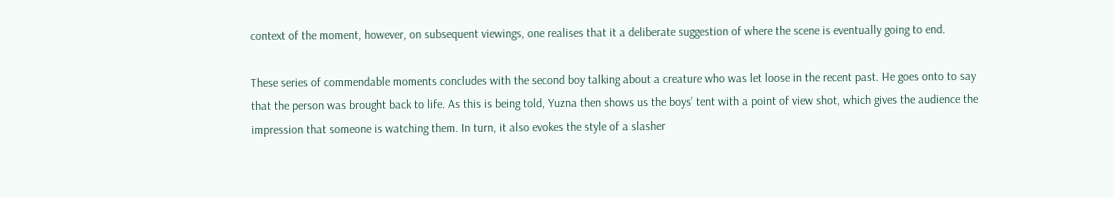context of the moment, however, on subsequent viewings, one realises that it a deliberate suggestion of where the scene is eventually going to end.

These series of commendable moments concludes with the second boy talking about a creature who was let loose in the recent past. He goes onto to say that the person was brought back to life. As this is being told, Yuzna then shows us the boys’ tent with a point of view shot, which gives the audience the impression that someone is watching them. In turn, it also evokes the style of a slasher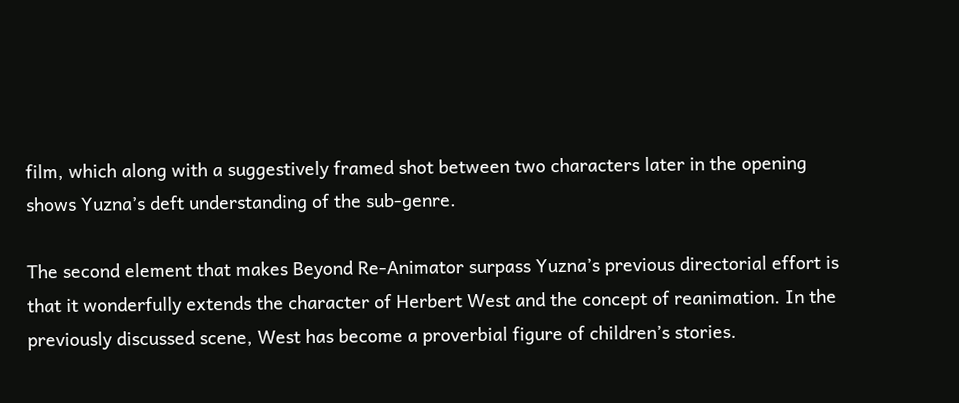film, which along with a suggestively framed shot between two characters later in the opening shows Yuzna’s deft understanding of the sub-genre.

The second element that makes Beyond Re-Animator surpass Yuzna’s previous directorial effort is that it wonderfully extends the character of Herbert West and the concept of reanimation. In the previously discussed scene, West has become a proverbial figure of children’s stories.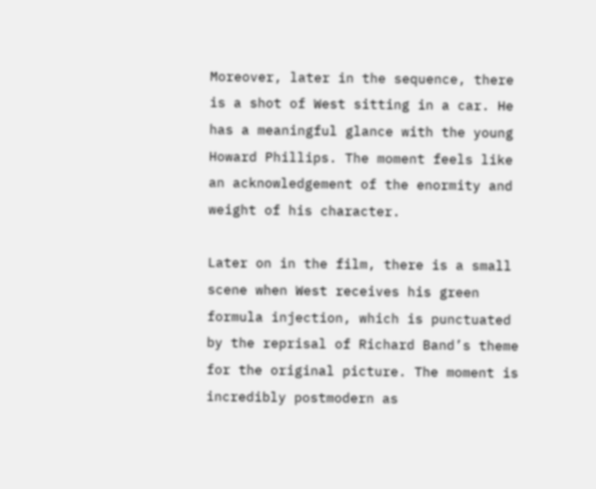Moreover, later in the sequence, there is a shot of West sitting in a car. He has a meaningful glance with the young Howard Phillips. The moment feels like an acknowledgement of the enormity and weight of his character.

Later on in the film, there is a small scene when West receives his green formula injection, which is punctuated by the reprisal of Richard Band’s theme for the original picture. The moment is incredibly postmodern as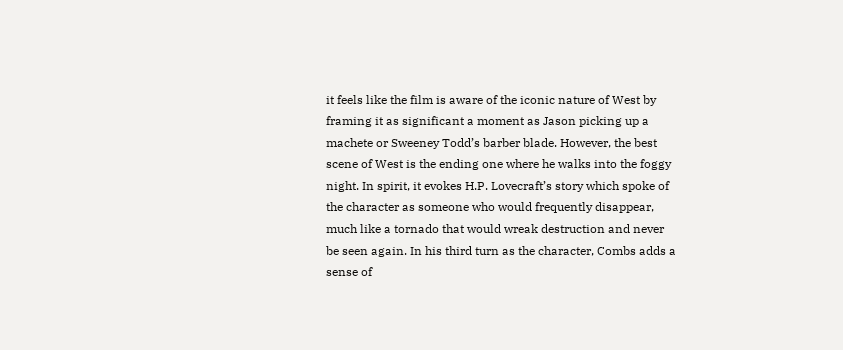it feels like the film is aware of the iconic nature of West by framing it as significant a moment as Jason picking up a machete or Sweeney Todd’s barber blade. However, the best scene of West is the ending one where he walks into the foggy night. In spirit, it evokes H.P. Lovecraft’s story which spoke of the character as someone who would frequently disappear, much like a tornado that would wreak destruction and never be seen again. In his third turn as the character, Combs adds a sense of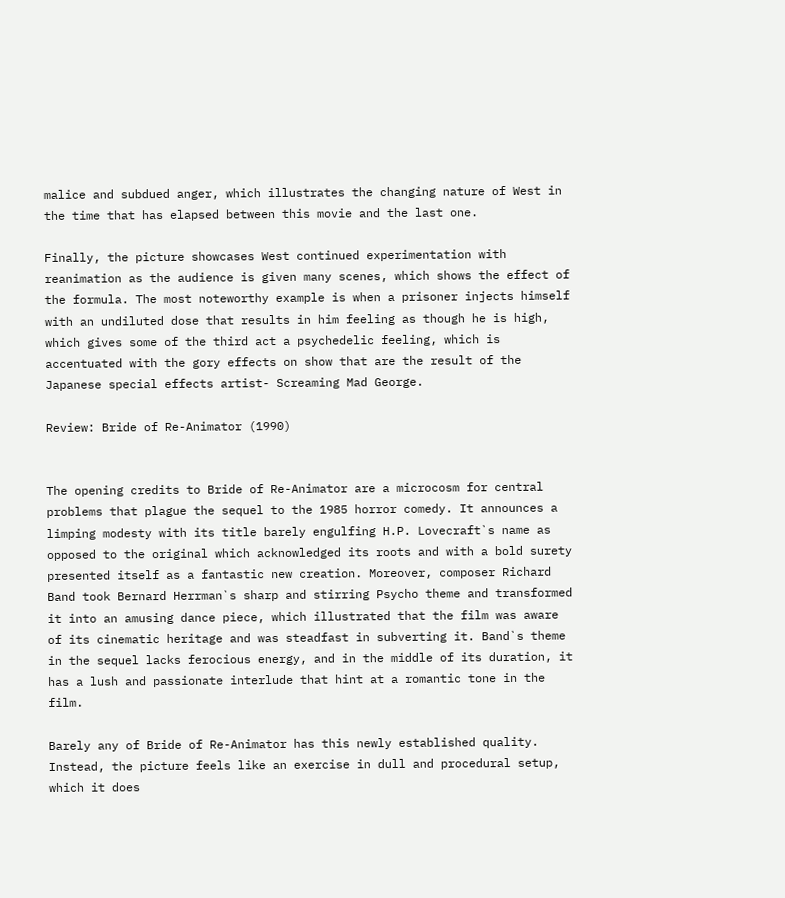malice and subdued anger, which illustrates the changing nature of West in the time that has elapsed between this movie and the last one.

Finally, the picture showcases West continued experimentation with reanimation as the audience is given many scenes, which shows the effect of the formula. The most noteworthy example is when a prisoner injects himself with an undiluted dose that results in him feeling as though he is high, which gives some of the third act a psychedelic feeling, which is accentuated with the gory effects on show that are the result of the Japanese special effects artist- Screaming Mad George.

Review: Bride of Re-Animator (1990)


The opening credits to Bride of Re-Animator are a microcosm for central problems that plague the sequel to the 1985 horror comedy. It announces a limping modesty with its title barely engulfing H.P. Lovecraft`s name as opposed to the original which acknowledged its roots and with a bold surety presented itself as a fantastic new creation. Moreover, composer Richard Band took Bernard Herrman`s sharp and stirring Psycho theme and transformed it into an amusing dance piece, which illustrated that the film was aware of its cinematic heritage and was steadfast in subverting it. Band`s theme in the sequel lacks ferocious energy, and in the middle of its duration, it has a lush and passionate interlude that hint at a romantic tone in the film.

Barely any of Bride of Re-Animator has this newly established quality. Instead, the picture feels like an exercise in dull and procedural setup, which it does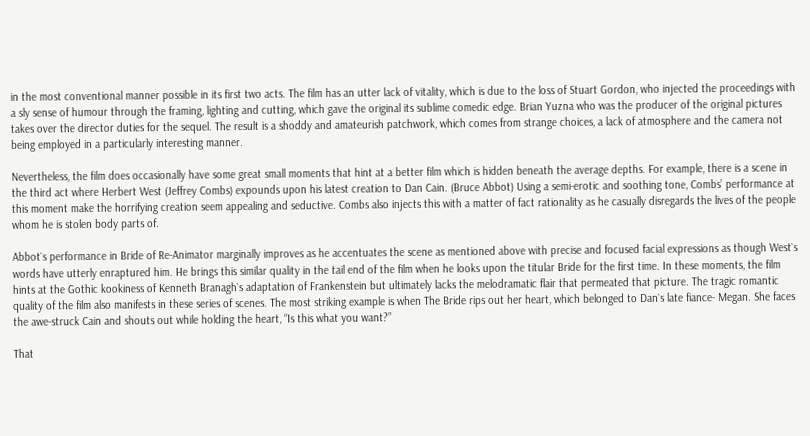in the most conventional manner possible in its first two acts. The film has an utter lack of vitality, which is due to the loss of Stuart Gordon, who injected the proceedings with a sly sense of humour through the framing, lighting and cutting, which gave the original its sublime comedic edge. Brian Yuzna who was the producer of the original pictures takes over the director duties for the sequel. The result is a shoddy and amateurish patchwork, which comes from strange choices, a lack of atmosphere and the camera not being employed in a particularly interesting manner.

Nevertheless, the film does occasionally have some great small moments that hint at a better film which is hidden beneath the average depths. For example, there is a scene in the third act where Herbert West (Jeffrey Combs) expounds upon his latest creation to Dan Cain. (Bruce Abbot) Using a semi-erotic and soothing tone, Combs’ performance at this moment make the horrifying creation seem appealing and seductive. Combs also injects this with a matter of fact rationality as he casually disregards the lives of the people whom he is stolen body parts of.

Abbot`s performance in Bride of Re-Animator marginally improves as he accentuates the scene as mentioned above with precise and focused facial expressions as though West`s words have utterly enraptured him. He brings this similar quality in the tail end of the film when he looks upon the titular Bride for the first time. In these moments, the film hints at the Gothic kookiness of Kenneth Branagh`s adaptation of Frankenstein but ultimately lacks the melodramatic flair that permeated that picture. The tragic romantic quality of the film also manifests in these series of scenes. The most striking example is when The Bride rips out her heart, which belonged to Dan`s late fiance- Megan. She faces the awe-struck Cain and shouts out while holding the heart, “Is this what you want?”

That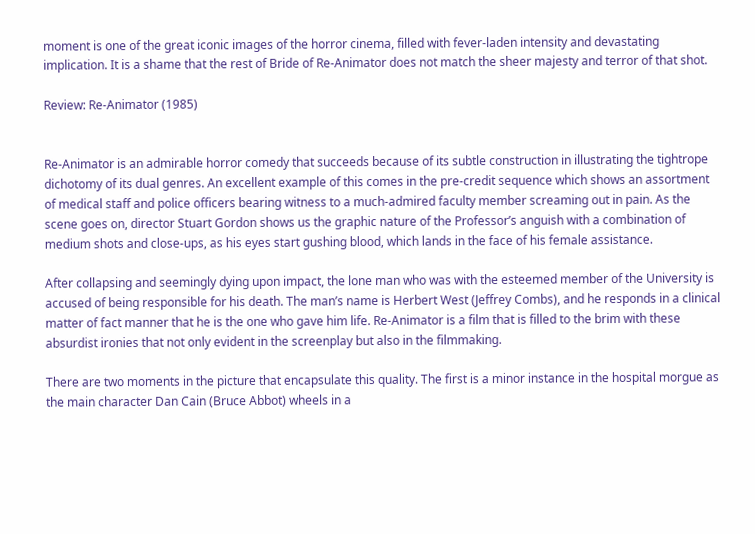moment is one of the great iconic images of the horror cinema, filled with fever-laden intensity and devastating implication. It is a shame that the rest of Bride of Re-Animator does not match the sheer majesty and terror of that shot.

Review: Re-Animator (1985)


Re-Animator is an admirable horror comedy that succeeds because of its subtle construction in illustrating the tightrope dichotomy of its dual genres. An excellent example of this comes in the pre-credit sequence which shows an assortment of medical staff and police officers bearing witness to a much-admired faculty member screaming out in pain. As the scene goes on, director Stuart Gordon shows us the graphic nature of the Professor’s anguish with a combination of medium shots and close-ups, as his eyes start gushing blood, which lands in the face of his female assistance.

After collapsing and seemingly dying upon impact, the lone man who was with the esteemed member of the University is accused of being responsible for his death. The man’s name is Herbert West (Jeffrey Combs), and he responds in a clinical matter of fact manner that he is the one who gave him life. Re-Animator is a film that is filled to the brim with these absurdist ironies that not only evident in the screenplay but also in the filmmaking.

There are two moments in the picture that encapsulate this quality. The first is a minor instance in the hospital morgue as the main character Dan Cain (Bruce Abbot) wheels in a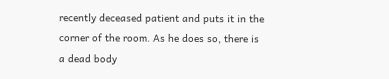recently deceased patient and puts it in the corner of the room. As he does so, there is a dead body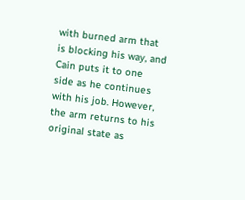with burned arm that is blocking his way, and Cain puts it to one side as he continues with his job. However, the arm returns to his original state as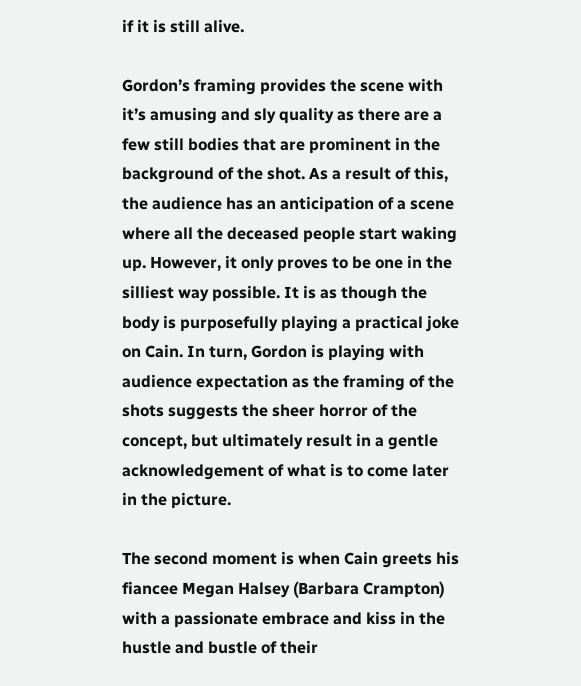if it is still alive.

Gordon’s framing provides the scene with it’s amusing and sly quality as there are a few still bodies that are prominent in the background of the shot. As a result of this, the audience has an anticipation of a scene where all the deceased people start waking up. However, it only proves to be one in the silliest way possible. It is as though the body is purposefully playing a practical joke on Cain. In turn, Gordon is playing with audience expectation as the framing of the shots suggests the sheer horror of the concept, but ultimately result in a gentle acknowledgement of what is to come later in the picture.

The second moment is when Cain greets his fiancee Megan Halsey (Barbara Crampton) with a passionate embrace and kiss in the hustle and bustle of their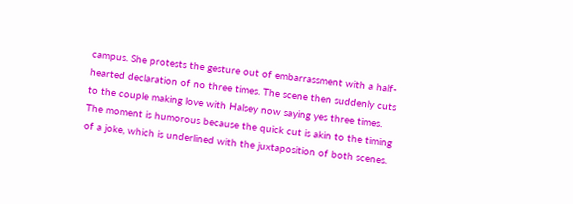campus. She protests the gesture out of embarrassment with a half-hearted declaration of no three times. The scene then suddenly cuts to the couple making love with Halsey now saying yes three times. The moment is humorous because the quick cut is akin to the timing of a joke, which is underlined with the juxtaposition of both scenes.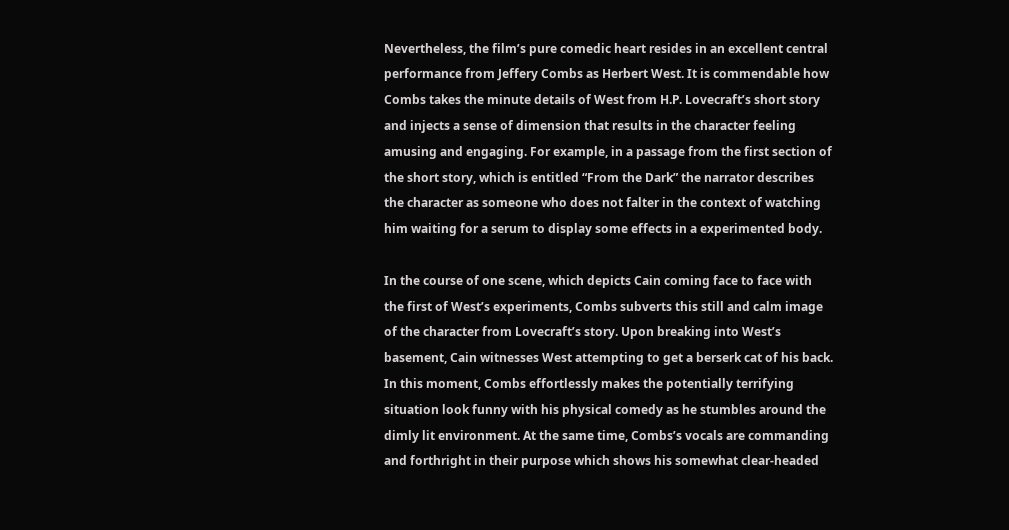Nevertheless, the film’s pure comedic heart resides in an excellent central performance from Jeffery Combs as Herbert West. It is commendable how Combs takes the minute details of West from H.P. Lovecraft’s short story and injects a sense of dimension that results in the character feeling amusing and engaging. For example, in a passage from the first section of the short story, which is entitled “From the Dark” the narrator describes the character as someone who does not falter in the context of watching him waiting for a serum to display some effects in a experimented body.

In the course of one scene, which depicts Cain coming face to face with the first of West’s experiments, Combs subverts this still and calm image of the character from Lovecraft’s story. Upon breaking into West’s basement, Cain witnesses West attempting to get a berserk cat of his back. In this moment, Combs effortlessly makes the potentially terrifying situation look funny with his physical comedy as he stumbles around the dimly lit environment. At the same time, Combs’s vocals are commanding and forthright in their purpose which shows his somewhat clear-headed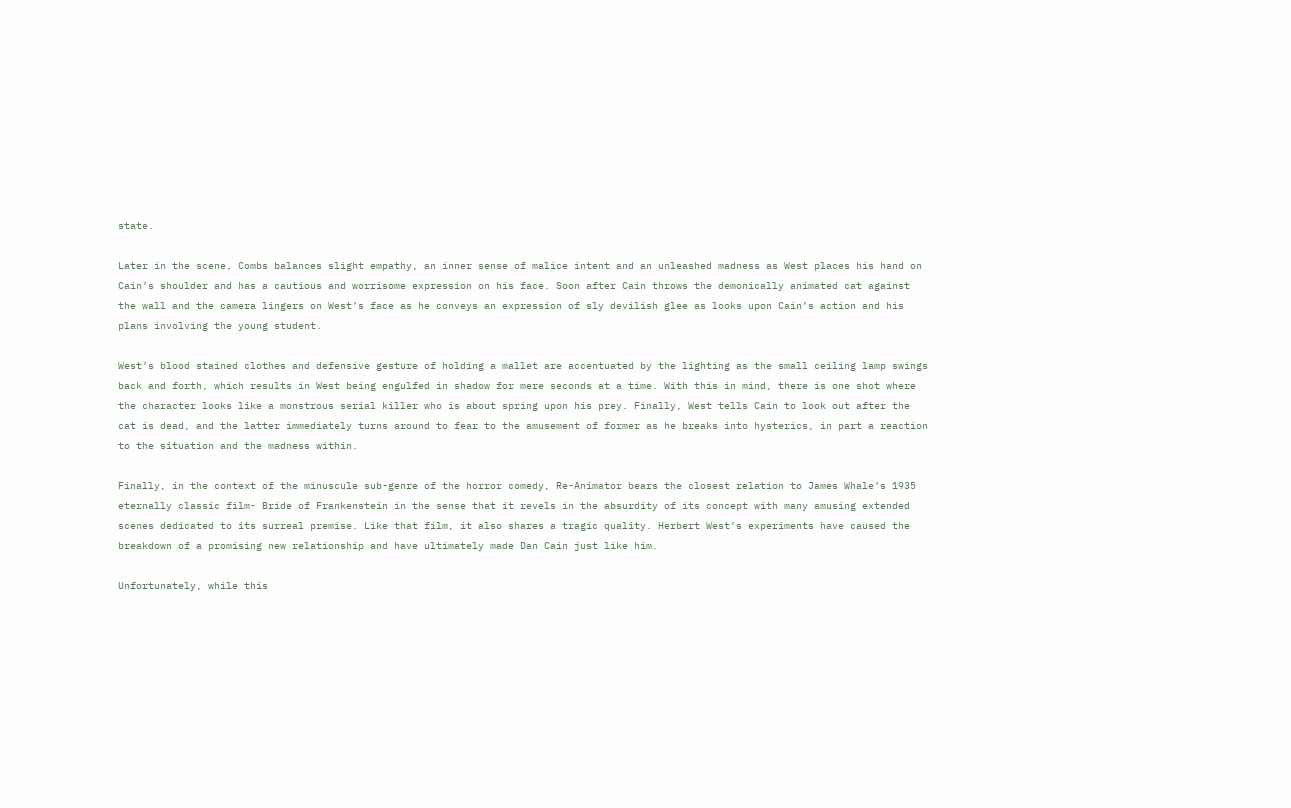state.

Later in the scene, Combs balances slight empathy, an inner sense of malice intent and an unleashed madness as West places his hand on Cain’s shoulder and has a cautious and worrisome expression on his face. Soon after Cain throws the demonically animated cat against the wall and the camera lingers on West’s face as he conveys an expression of sly devilish glee as looks upon Cain’s action and his plans involving the young student.

West’s blood stained clothes and defensive gesture of holding a mallet are accentuated by the lighting as the small ceiling lamp swings back and forth, which results in West being engulfed in shadow for mere seconds at a time. With this in mind, there is one shot where the character looks like a monstrous serial killer who is about spring upon his prey. Finally, West tells Cain to look out after the cat is dead, and the latter immediately turns around to fear to the amusement of former as he breaks into hysterics, in part a reaction to the situation and the madness within.

Finally, in the context of the minuscule sub-genre of the horror comedy, Re-Animator bears the closest relation to James Whale’s 1935 eternally classic film- Bride of Frankenstein in the sense that it revels in the absurdity of its concept with many amusing extended scenes dedicated to its surreal premise. Like that film, it also shares a tragic quality. Herbert West’s experiments have caused the breakdown of a promising new relationship and have ultimately made Dan Cain just like him.

Unfortunately, while this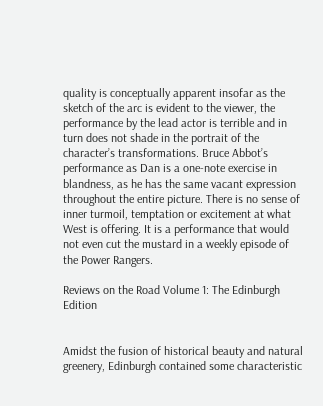quality is conceptually apparent insofar as the sketch of the arc is evident to the viewer, the performance by the lead actor is terrible and in turn does not shade in the portrait of the character’s transformations. Bruce Abbot’s performance as Dan is a one-note exercise in blandness, as he has the same vacant expression throughout the entire picture. There is no sense of inner turmoil, temptation or excitement at what West is offering. It is a performance that would not even cut the mustard in a weekly episode of the Power Rangers.

Reviews on the Road Volume 1: The Edinburgh Edition


Amidst the fusion of historical beauty and natural greenery, Edinburgh contained some characteristic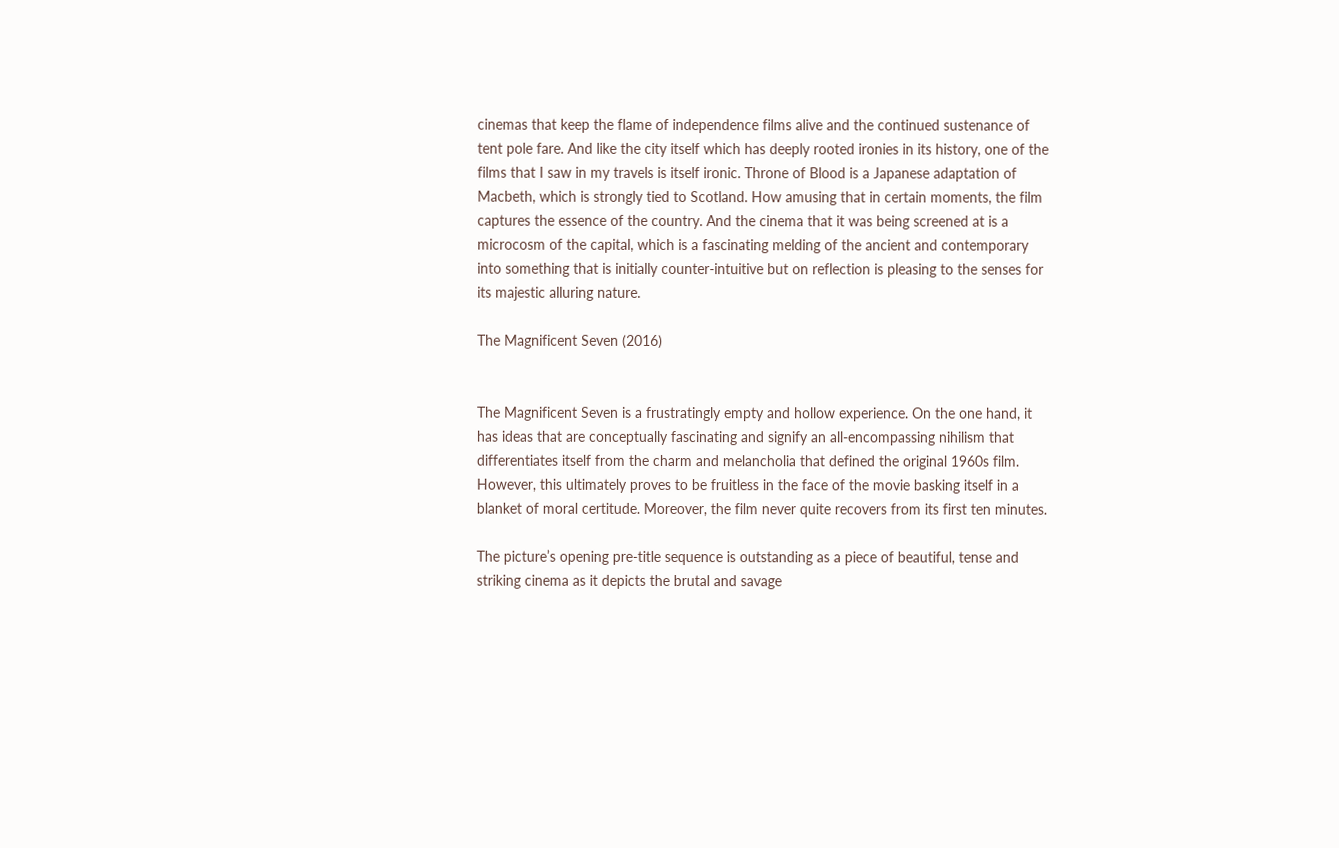cinemas that keep the flame of independence films alive and the continued sustenance of tent pole fare. And like the city itself which has deeply rooted ironies in its history, one of the films that I saw in my travels is itself ironic. Throne of Blood is a Japanese adaptation of Macbeth, which is strongly tied to Scotland. How amusing that in certain moments, the film captures the essence of the country. And the cinema that it was being screened at is a microcosm of the capital, which is a fascinating melding of the ancient and contemporary into something that is initially counter-intuitive but on reflection is pleasing to the senses for its majestic alluring nature.

The Magnificent Seven (2016)


The Magnificent Seven is a frustratingly empty and hollow experience. On the one hand, it has ideas that are conceptually fascinating and signify an all-encompassing nihilism that differentiates itself from the charm and melancholia that defined the original 1960s film. However, this ultimately proves to be fruitless in the face of the movie basking itself in a blanket of moral certitude. Moreover, the film never quite recovers from its first ten minutes.

The picture’s opening pre-title sequence is outstanding as a piece of beautiful, tense and striking cinema as it depicts the brutal and savage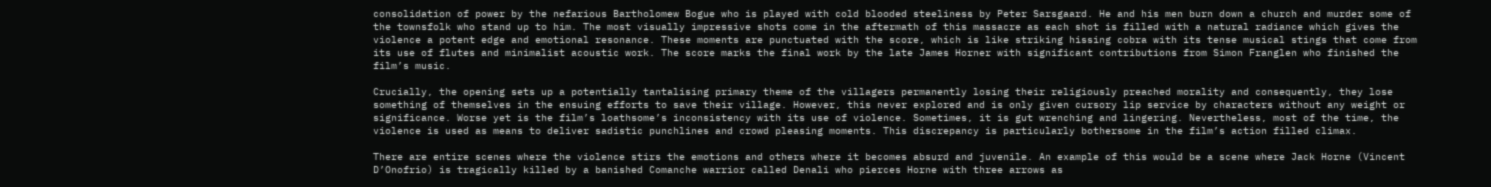consolidation of power by the nefarious Bartholomew Bogue who is played with cold blooded steeliness by Peter Sarsgaard. He and his men burn down a church and murder some of the townsfolk who stand up to him. The most visually impressive shots come in the aftermath of this massacre as each shot is filled with a natural radiance which gives the violence a potent edge and emotional resonance. These moments are punctuated with the score, which is like striking hissing cobra with its tense musical stings that come from its use of flutes and minimalist acoustic work. The score marks the final work by the late James Horner with significant contributions from Simon Franglen who finished the film’s music.

Crucially, the opening sets up a potentially tantalising primary theme of the villagers permanently losing their religiously preached morality and consequently, they lose something of themselves in the ensuing efforts to save their village. However, this never explored and is only given cursory lip service by characters without any weight or significance. Worse yet is the film’s loathsome’s inconsistency with its use of violence. Sometimes, it is gut wrenching and lingering. Nevertheless, most of the time, the violence is used as means to deliver sadistic punchlines and crowd pleasing moments. This discrepancy is particularly bothersome in the film’s action filled climax.

There are entire scenes where the violence stirs the emotions and others where it becomes absurd and juvenile. An example of this would be a scene where Jack Horne (Vincent D’Onofrio) is tragically killed by a banished Comanche warrior called Denali who pierces Horne with three arrows as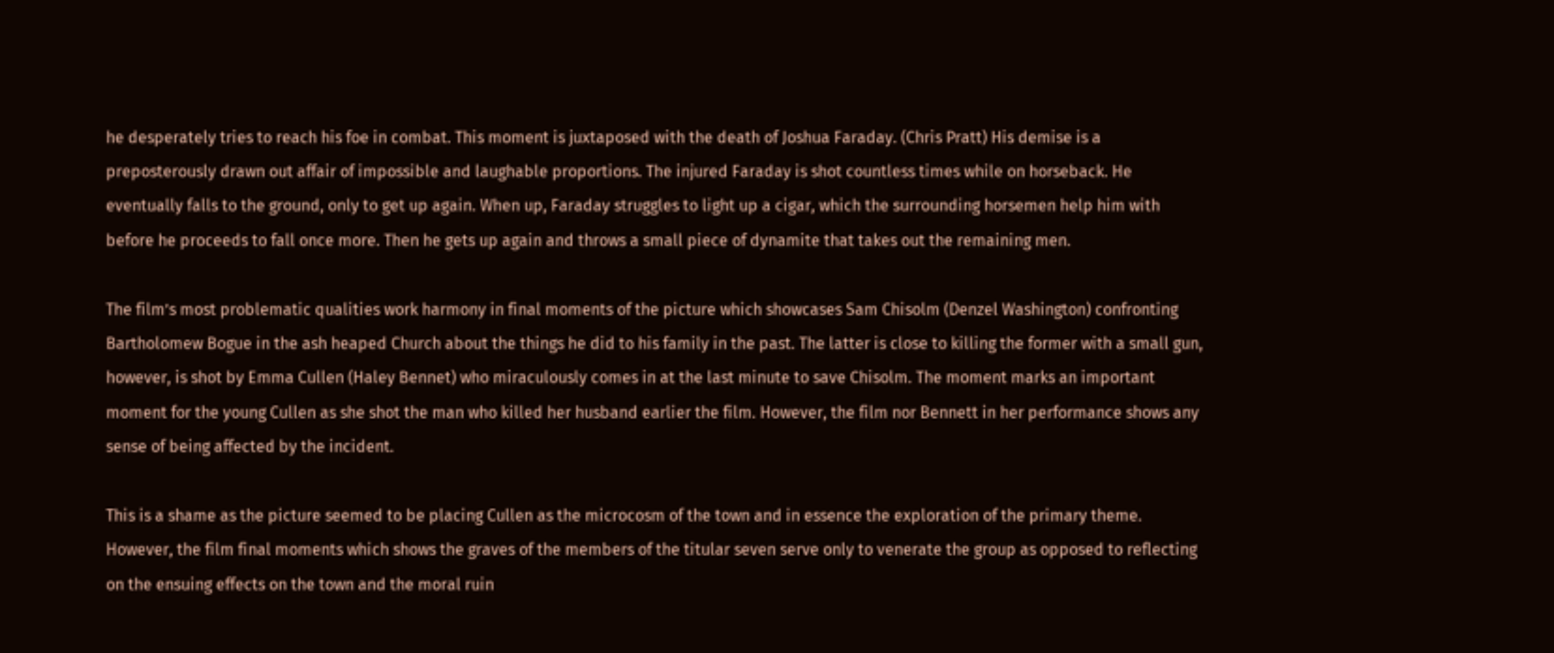he desperately tries to reach his foe in combat. This moment is juxtaposed with the death of Joshua Faraday. (Chris Pratt) His demise is a preposterously drawn out affair of impossible and laughable proportions. The injured Faraday is shot countless times while on horseback. He eventually falls to the ground, only to get up again. When up, Faraday struggles to light up a cigar, which the surrounding horsemen help him with before he proceeds to fall once more. Then he gets up again and throws a small piece of dynamite that takes out the remaining men.

The film’s most problematic qualities work harmony in final moments of the picture which showcases Sam Chisolm (Denzel Washington) confronting Bartholomew Bogue in the ash heaped Church about the things he did to his family in the past. The latter is close to killing the former with a small gun, however, is shot by Emma Cullen (Haley Bennet) who miraculously comes in at the last minute to save Chisolm. The moment marks an important moment for the young Cullen as she shot the man who killed her husband earlier the film. However, the film nor Bennett in her performance shows any sense of being affected by the incident.

This is a shame as the picture seemed to be placing Cullen as the microcosm of the town and in essence the exploration of the primary theme. However, the film final moments which shows the graves of the members of the titular seven serve only to venerate the group as opposed to reflecting on the ensuing effects on the town and the moral ruin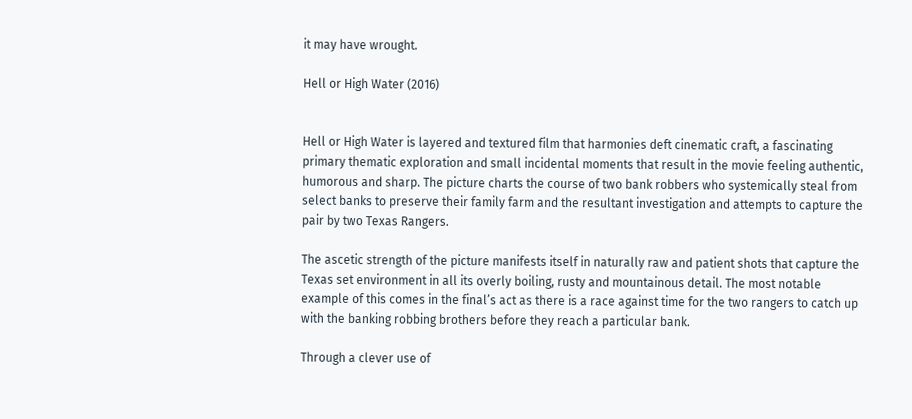it may have wrought.

Hell or High Water (2016)


Hell or High Water is layered and textured film that harmonies deft cinematic craft, a fascinating primary thematic exploration and small incidental moments that result in the movie feeling authentic, humorous and sharp. The picture charts the course of two bank robbers who systemically steal from select banks to preserve their family farm and the resultant investigation and attempts to capture the pair by two Texas Rangers.

The ascetic strength of the picture manifests itself in naturally raw and patient shots that capture the Texas set environment in all its overly boiling, rusty and mountainous detail. The most notable example of this comes in the final’s act as there is a race against time for the two rangers to catch up with the banking robbing brothers before they reach a particular bank.

Through a clever use of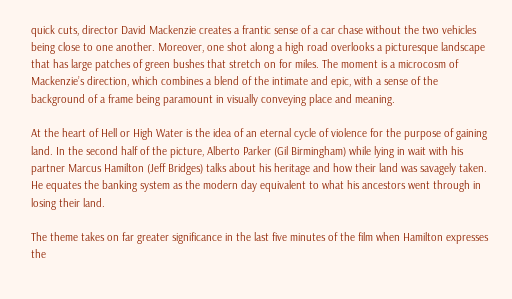quick cuts, director David Mackenzie creates a frantic sense of a car chase without the two vehicles being close to one another. Moreover, one shot along a high road overlooks a picturesque landscape that has large patches of green bushes that stretch on for miles. The moment is a microcosm of Mackenzie’s direction, which combines a blend of the intimate and epic, with a sense of the background of a frame being paramount in visually conveying place and meaning.

At the heart of Hell or High Water is the idea of an eternal cycle of violence for the purpose of gaining land. In the second half of the picture, Alberto Parker (Gil Birmingham) while lying in wait with his partner Marcus Hamilton (Jeff Bridges) talks about his heritage and how their land was savagely taken. He equates the banking system as the modern day equivalent to what his ancestors went through in losing their land.

The theme takes on far greater significance in the last five minutes of the film when Hamilton expresses the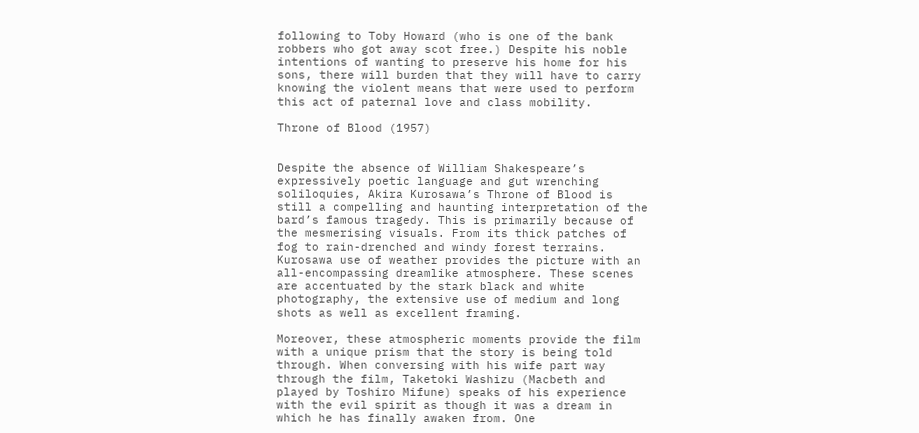following to Toby Howard (who is one of the bank robbers who got away scot free.) Despite his noble intentions of wanting to preserve his home for his sons, there will burden that they will have to carry knowing the violent means that were used to perform this act of paternal love and class mobility.

Throne of Blood (1957)


Despite the absence of William Shakespeare’s expressively poetic language and gut wrenching soliloquies, Akira Kurosawa’s Throne of Blood is still a compelling and haunting interpretation of the bard’s famous tragedy. This is primarily because of the mesmerising visuals. From its thick patches of fog to rain-drenched and windy forest terrains. Kurosawa use of weather provides the picture with an all-encompassing dreamlike atmosphere. These scenes are accentuated by the stark black and white photography, the extensive use of medium and long shots as well as excellent framing.

Moreover, these atmospheric moments provide the film with a unique prism that the story is being told through. When conversing with his wife part way through the film, Taketoki Washizu (Macbeth and played by Toshiro Mifune) speaks of his experience with the evil spirit as though it was a dream in which he has finally awaken from. One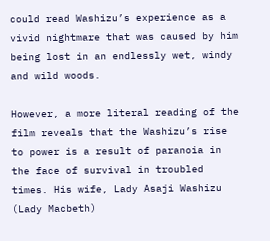could read Washizu’s experience as a vivid nightmare that was caused by him being lost in an endlessly wet, windy and wild woods.

However, a more literal reading of the film reveals that the Washizu’s rise to power is a result of paranoia in the face of survival in troubled times. His wife, Lady Asaji Washizu (Lady Macbeth)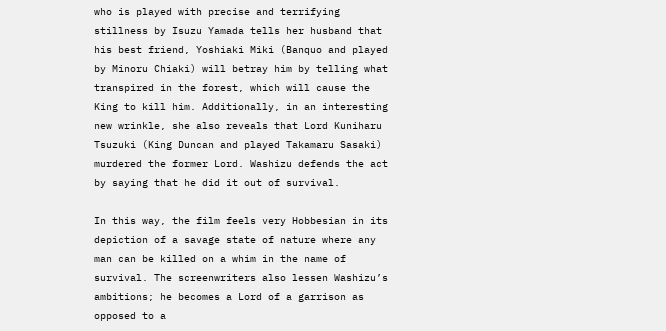who is played with precise and terrifying stillness by Isuzu Yamada tells her husband that his best friend, Yoshiaki Miki (Banquo and played by Minoru Chiaki) will betray him by telling what transpired in the forest, which will cause the King to kill him. Additionally, in an interesting new wrinkle, she also reveals that Lord Kuniharu Tsuzuki (King Duncan and played Takamaru Sasaki) murdered the former Lord. Washizu defends the act by saying that he did it out of survival.

In this way, the film feels very Hobbesian in its depiction of a savage state of nature where any man can be killed on a whim in the name of survival. The screenwriters also lessen Washizu’s ambitions; he becomes a Lord of a garrison as opposed to a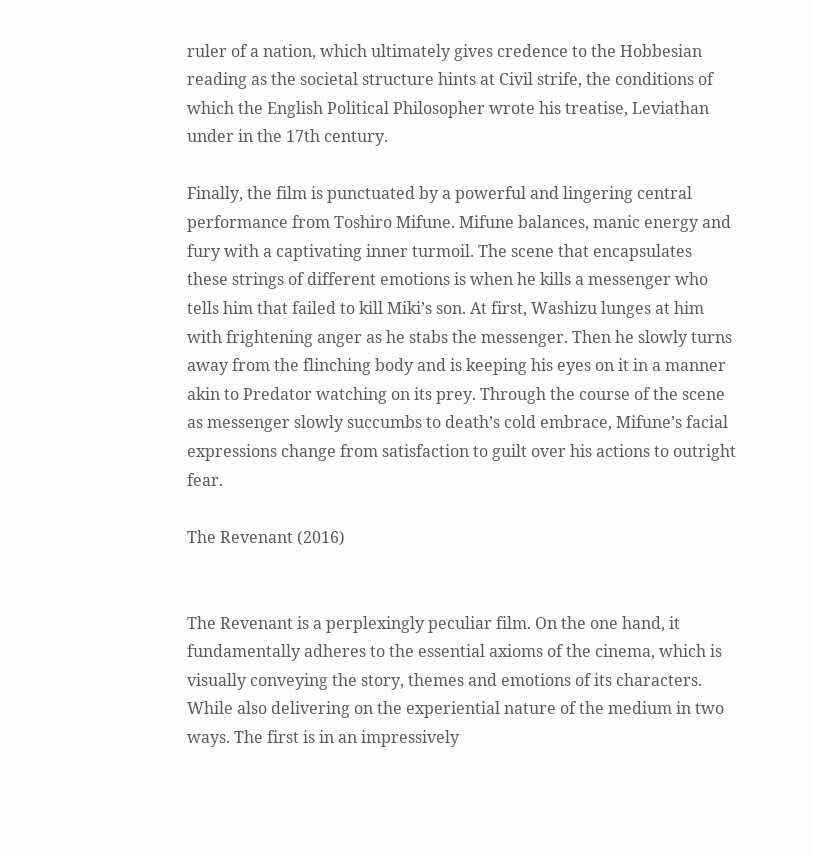ruler of a nation, which ultimately gives credence to the Hobbesian reading as the societal structure hints at Civil strife, the conditions of which the English Political Philosopher wrote his treatise, Leviathan under in the 17th century.

Finally, the film is punctuated by a powerful and lingering central performance from Toshiro Mifune. Mifune balances, manic energy and fury with a captivating inner turmoil. The scene that encapsulates these strings of different emotions is when he kills a messenger who tells him that failed to kill Miki’s son. At first, Washizu lunges at him with frightening anger as he stabs the messenger. Then he slowly turns away from the flinching body and is keeping his eyes on it in a manner akin to Predator watching on its prey. Through the course of the scene as messenger slowly succumbs to death’s cold embrace, Mifune’s facial expressions change from satisfaction to guilt over his actions to outright fear.

The Revenant (2016)


The Revenant is a perplexingly peculiar film. On the one hand, it fundamentally adheres to the essential axioms of the cinema, which is visually conveying the story, themes and emotions of its characters. While also delivering on the experiential nature of the medium in two ways. The first is in an impressively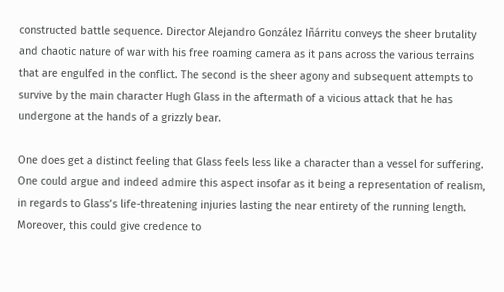constructed battle sequence. Director Alejandro González Iñárritu conveys the sheer brutality and chaotic nature of war with his free roaming camera as it pans across the various terrains that are engulfed in the conflict. The second is the sheer agony and subsequent attempts to survive by the main character Hugh Glass in the aftermath of a vicious attack that he has undergone at the hands of a grizzly bear.

One does get a distinct feeling that Glass feels less like a character than a vessel for suffering. One could argue and indeed admire this aspect insofar as it being a representation of realism, in regards to Glass’s life-threatening injuries lasting the near entirety of the running length. Moreover, this could give credence to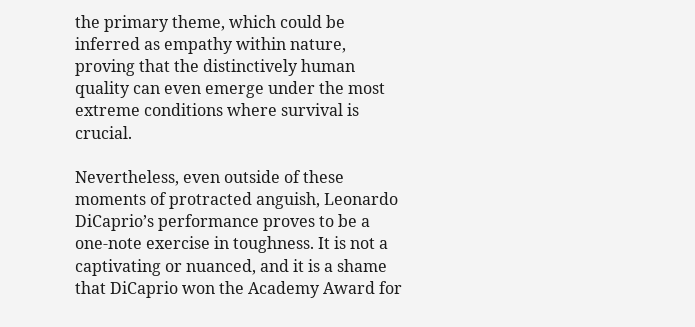the primary theme, which could be inferred as empathy within nature, proving that the distinctively human quality can even emerge under the most extreme conditions where survival is crucial.

Nevertheless, even outside of these moments of protracted anguish, Leonardo DiCaprio’s performance proves to be a one-note exercise in toughness. It is not a captivating or nuanced, and it is a shame that DiCaprio won the Academy Award for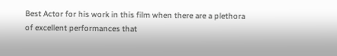Best Actor for his work in this film when there are a plethora of excellent performances that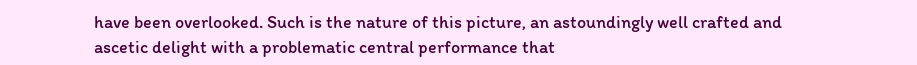have been overlooked. Such is the nature of this picture, an astoundingly well crafted and ascetic delight with a problematic central performance that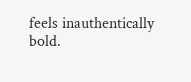feels inauthentically bold.